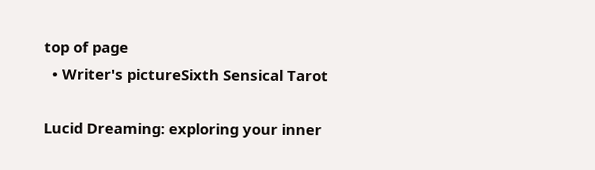top of page
  • Writer's pictureSixth Sensical Tarot

Lucid Dreaming: exploring your inner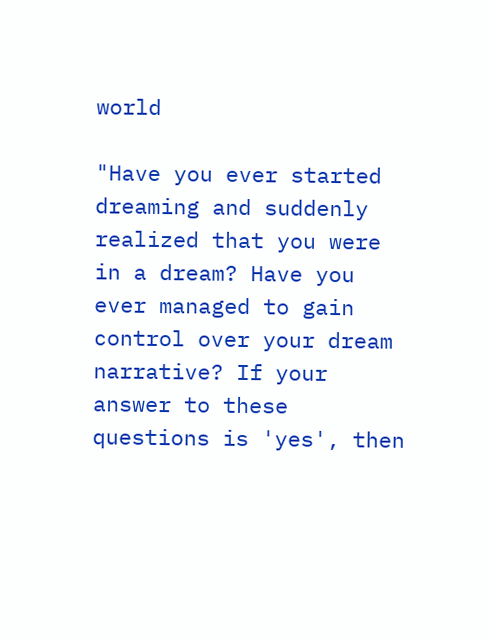world

"Have you ever started dreaming and suddenly realized that you were in a dream? Have you ever managed to gain control over your dream narrative? If your answer to these questions is 'yes', then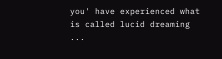you' have experienced what is called lucid dreaming ...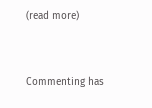(read more)


Commenting has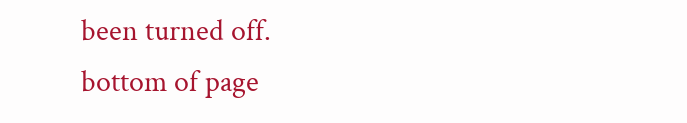been turned off.
bottom of page